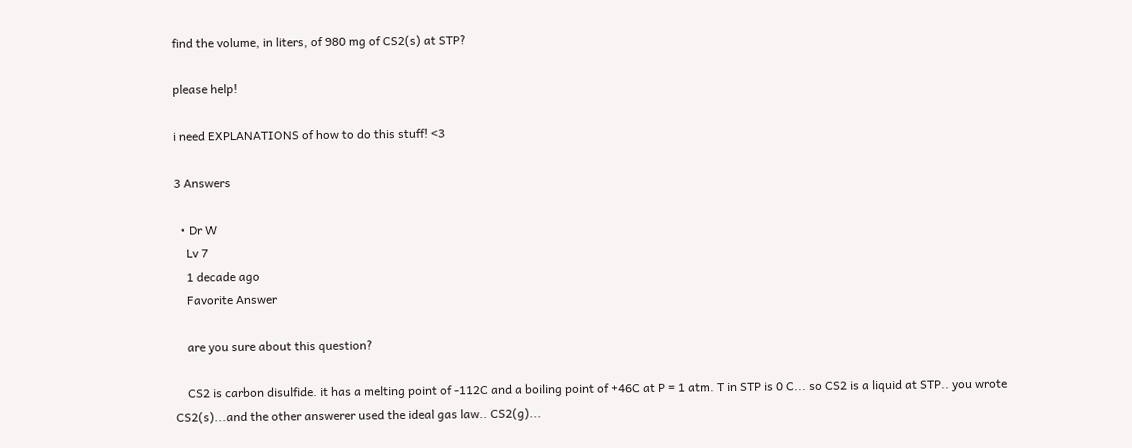find the volume, in liters, of 980 mg of CS2(s) at STP?

please help!

i need EXPLANATIONS of how to do this stuff! <3

3 Answers

  • Dr W
    Lv 7
    1 decade ago
    Favorite Answer

    are you sure about this question?

    CS2 is carbon disulfide. it has a melting point of -112C and a boiling point of +46C at P = 1 atm. T in STP is 0 C... so CS2 is a liquid at STP.. you wrote CS2(s)...and the other answerer used the ideal gas law.. CS2(g)...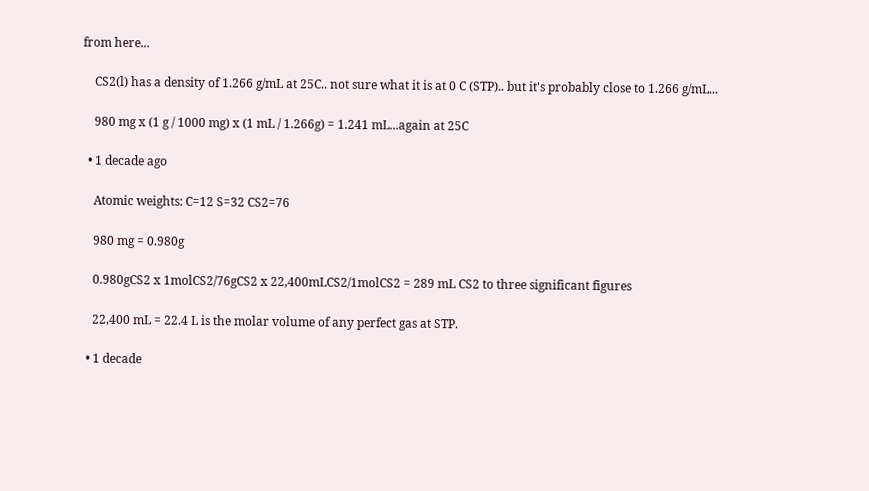from here...

    CS2(l) has a density of 1.266 g/mL at 25C.. not sure what it is at 0 C (STP).. but it's probably close to 1.266 g/mL...

    980 mg x (1 g / 1000 mg) x (1 mL / 1.266g) = 1.241 mL...again at 25C

  • 1 decade ago

    Atomic weights: C=12 S=32 CS2=76

    980 mg = 0.980g

    0.980gCS2 x 1molCS2/76gCS2 x 22,400mLCS2/1molCS2 = 289 mL CS2 to three significant figures

    22,400 mL = 22.4 L is the molar volume of any perfect gas at STP.

  • 1 decade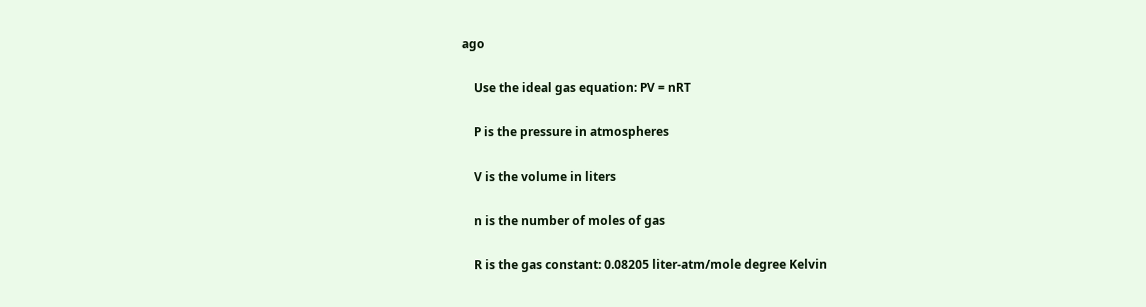ago

    Use the ideal gas equation: PV = nRT

    P is the pressure in atmospheres

    V is the volume in liters

    n is the number of moles of gas

    R is the gas constant: 0.08205 liter-atm/mole degree Kelvin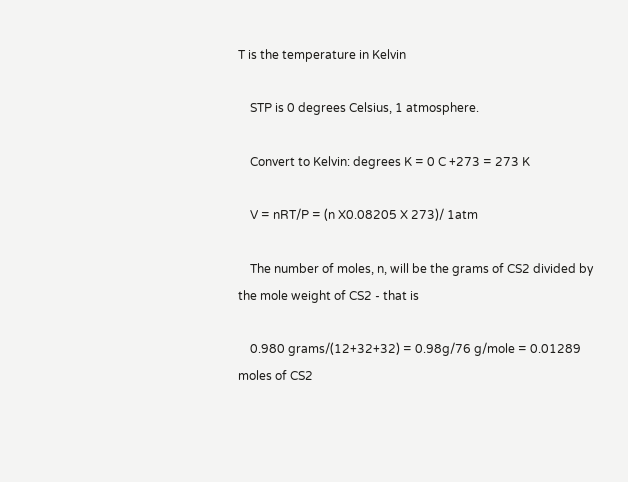T is the temperature in Kelvin

    STP is 0 degrees Celsius, 1 atmosphere.

    Convert to Kelvin: degrees K = 0 C +273 = 273 K

    V = nRT/P = (n X0.08205 X 273)/ 1atm

    The number of moles, n, will be the grams of CS2 divided by the mole weight of CS2 - that is

    0.980 grams/(12+32+32) = 0.98g/76 g/mole = 0.01289 moles of CS2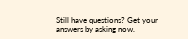Still have questions? Get your answers by asking now.